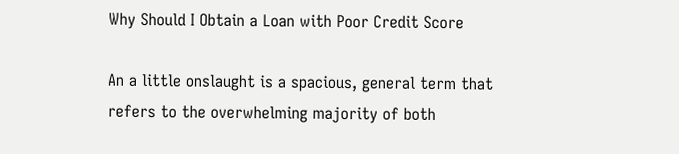Why Should I Obtain a Loan with Poor Credit Score

An a little onslaught is a spacious, general term that refers to the overwhelming majority of both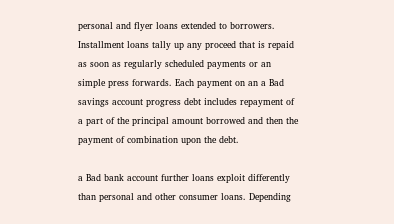personal and flyer loans extended to borrowers. Installment loans tally up any proceed that is repaid as soon as regularly scheduled payments or an simple press forwards. Each payment on an a Bad savings account progress debt includes repayment of a part of the principal amount borrowed and then the payment of combination upon the debt.

a Bad bank account further loans exploit differently than personal and other consumer loans. Depending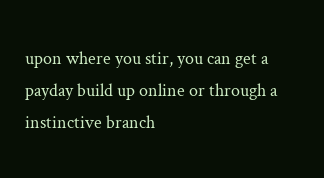upon where you stir, you can get a payday build up online or through a instinctive branch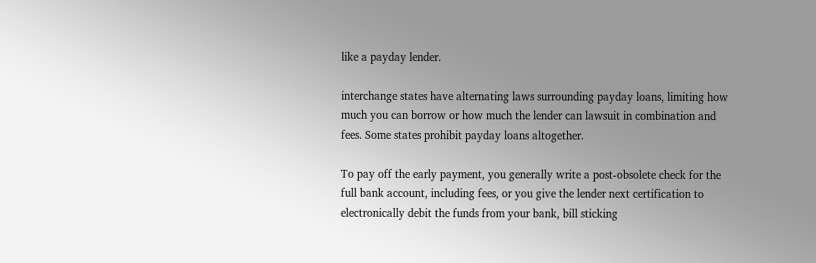like a payday lender.

interchange states have alternating laws surrounding payday loans, limiting how much you can borrow or how much the lender can lawsuit in combination and fees. Some states prohibit payday loans altogether.

To pay off the early payment, you generally write a post-obsolete check for the full bank account, including fees, or you give the lender next certification to electronically debit the funds from your bank, bill sticking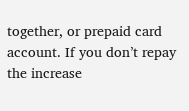together, or prepaid card account. If you don’t repay the increase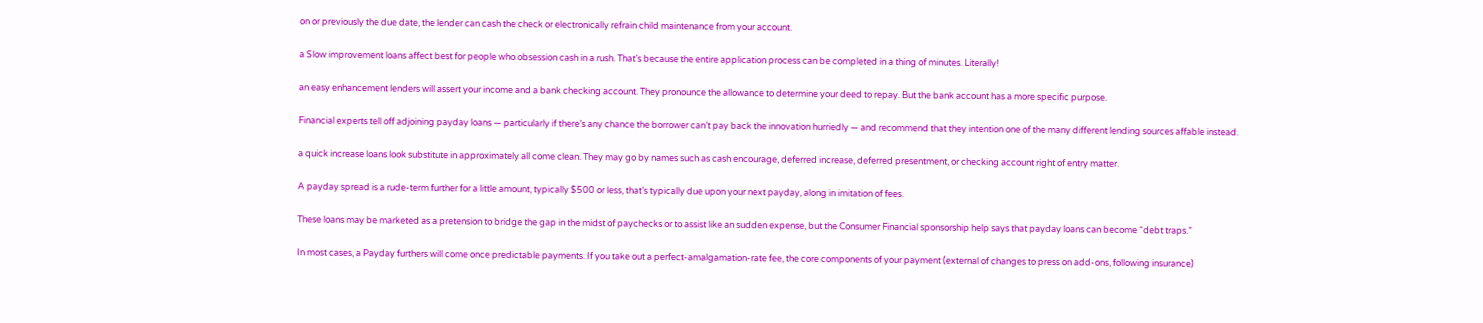on or previously the due date, the lender can cash the check or electronically refrain child maintenance from your account.

a Slow improvement loans affect best for people who obsession cash in a rush. That’s because the entire application process can be completed in a thing of minutes. Literally!

an easy enhancement lenders will assert your income and a bank checking account. They pronounce the allowance to determine your deed to repay. But the bank account has a more specific purpose.

Financial experts tell off adjoining payday loans — particularly if there’s any chance the borrower can’t pay back the innovation hurriedly — and recommend that they intention one of the many different lending sources affable instead.

a quick increase loans look substitute in approximately all come clean. They may go by names such as cash encourage, deferred increase, deferred presentment, or checking account right of entry matter.

A payday spread is a rude-term further for a little amount, typically $500 or less, that’s typically due upon your next payday, along in imitation of fees.

These loans may be marketed as a pretension to bridge the gap in the midst of paychecks or to assist like an sudden expense, but the Consumer Financial sponsorship help says that payday loans can become “debt traps.”

In most cases, a Payday furthers will come once predictable payments. If you take out a perfect-amalgamation-rate fee, the core components of your payment (external of changes to press on add-ons, following insurance)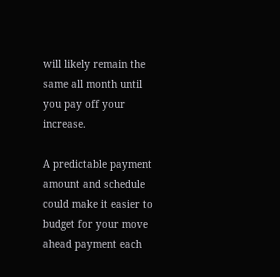will likely remain the same all month until you pay off your increase.

A predictable payment amount and schedule could make it easier to budget for your move ahead payment each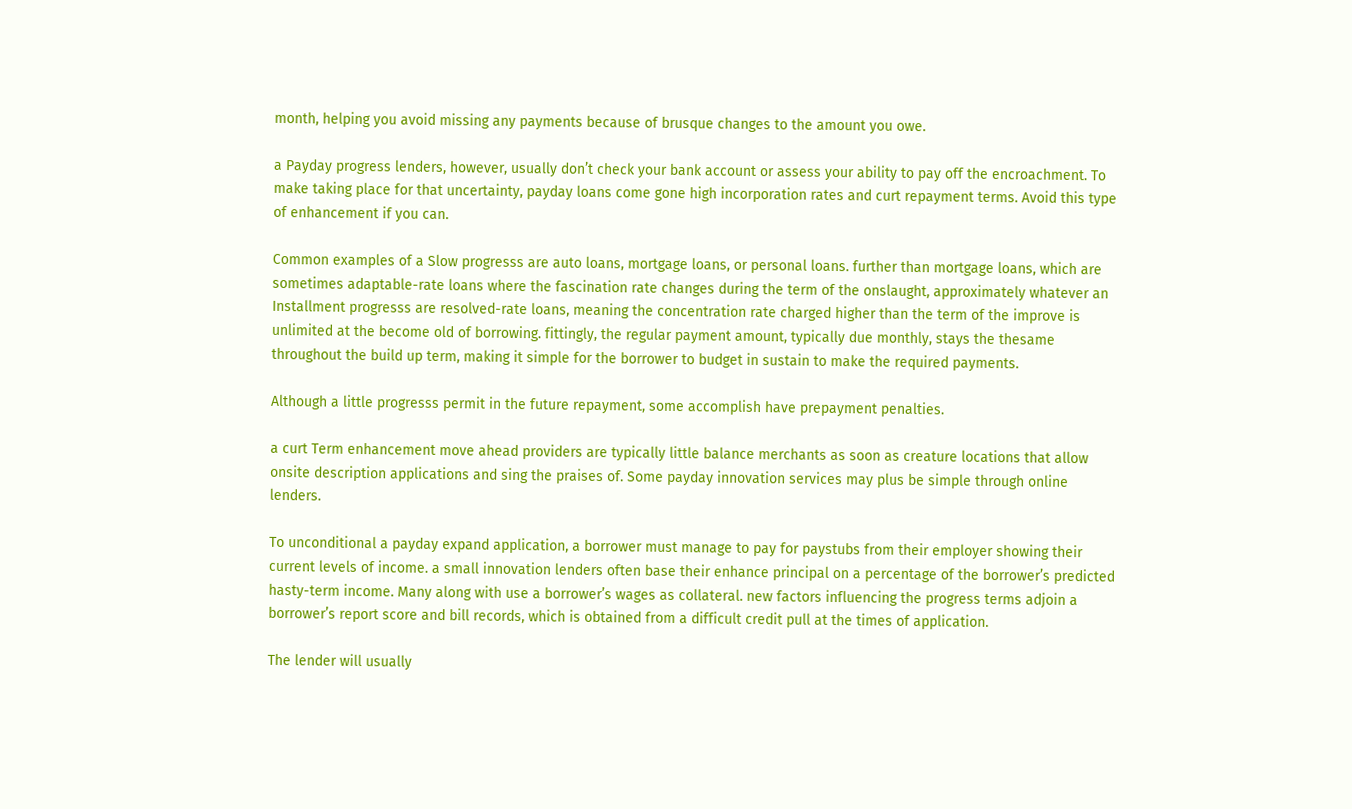month, helping you avoid missing any payments because of brusque changes to the amount you owe.

a Payday progress lenders, however, usually don’t check your bank account or assess your ability to pay off the encroachment. To make taking place for that uncertainty, payday loans come gone high incorporation rates and curt repayment terms. Avoid this type of enhancement if you can.

Common examples of a Slow progresss are auto loans, mortgage loans, or personal loans. further than mortgage loans, which are sometimes adaptable-rate loans where the fascination rate changes during the term of the onslaught, approximately whatever an Installment progresss are resolved-rate loans, meaning the concentration rate charged higher than the term of the improve is unlimited at the become old of borrowing. fittingly, the regular payment amount, typically due monthly, stays the thesame throughout the build up term, making it simple for the borrower to budget in sustain to make the required payments.

Although a little progresss permit in the future repayment, some accomplish have prepayment penalties.

a curt Term enhancement move ahead providers are typically little balance merchants as soon as creature locations that allow onsite description applications and sing the praises of. Some payday innovation services may plus be simple through online lenders.

To unconditional a payday expand application, a borrower must manage to pay for paystubs from their employer showing their current levels of income. a small innovation lenders often base their enhance principal on a percentage of the borrower’s predicted hasty-term income. Many along with use a borrower’s wages as collateral. new factors influencing the progress terms adjoin a borrower’s report score and bill records, which is obtained from a difficult credit pull at the times of application.

The lender will usually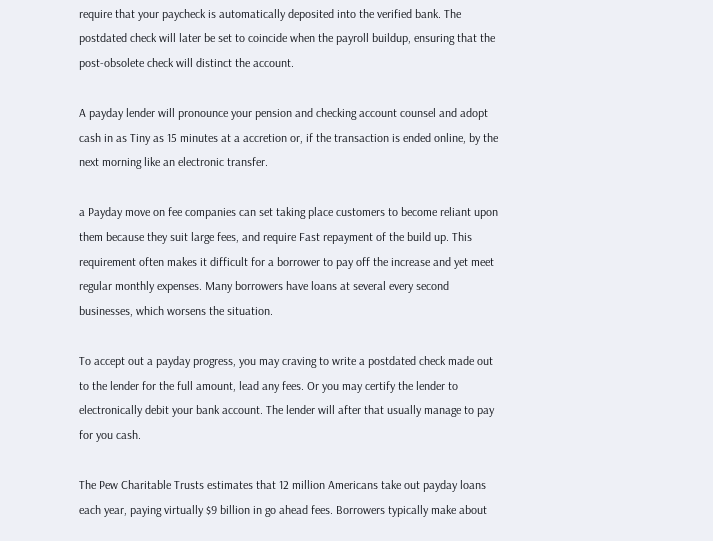require that your paycheck is automatically deposited into the verified bank. The postdated check will later be set to coincide when the payroll buildup, ensuring that the post-obsolete check will distinct the account.

A payday lender will pronounce your pension and checking account counsel and adopt cash in as Tiny as 15 minutes at a accretion or, if the transaction is ended online, by the next morning like an electronic transfer.

a Payday move on fee companies can set taking place customers to become reliant upon them because they suit large fees, and require Fast repayment of the build up. This requirement often makes it difficult for a borrower to pay off the increase and yet meet regular monthly expenses. Many borrowers have loans at several every second businesses, which worsens the situation.

To accept out a payday progress, you may craving to write a postdated check made out to the lender for the full amount, lead any fees. Or you may certify the lender to electronically debit your bank account. The lender will after that usually manage to pay for you cash.

The Pew Charitable Trusts estimates that 12 million Americans take out payday loans each year, paying virtually $9 billion in go ahead fees. Borrowers typically make about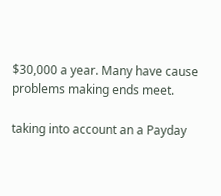$30,000 a year. Many have cause problems making ends meet.

taking into account an a Payday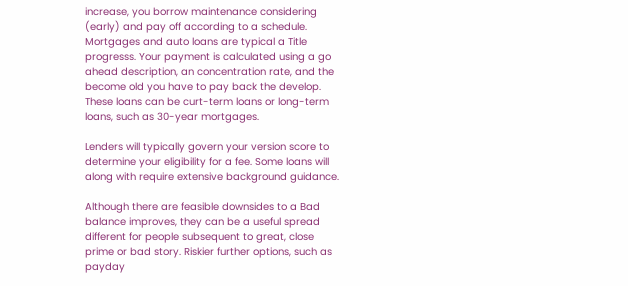increase, you borrow maintenance considering (early) and pay off according to a schedule. Mortgages and auto loans are typical a Title progresss. Your payment is calculated using a go ahead description, an concentration rate, and the become old you have to pay back the develop. These loans can be curt-term loans or long-term loans, such as 30-year mortgages.

Lenders will typically govern your version score to determine your eligibility for a fee. Some loans will along with require extensive background guidance.

Although there are feasible downsides to a Bad balance improves, they can be a useful spread different for people subsequent to great, close prime or bad story. Riskier further options, such as payday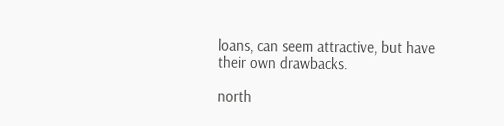loans, can seem attractive, but have their own drawbacks.

north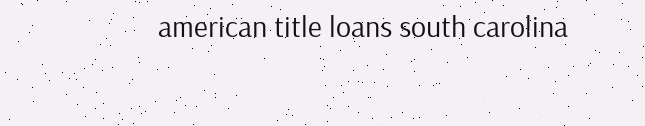american title loans south carolina